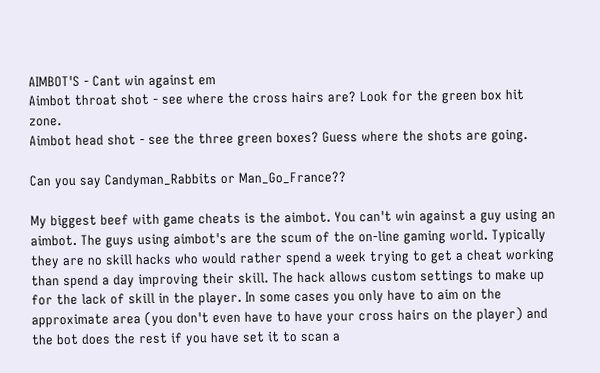AIMBOT'S - Cant win against em
Aimbot throat shot - see where the cross hairs are? Look for the green box hit zone.
Aimbot head shot - see the three green boxes? Guess where the shots are going.

Can you say Candyman_Rabbits or Man_Go_France??

My biggest beef with game cheats is the aimbot. You can't win against a guy using an aimbot. The guys using aimbot's are the scum of the on-line gaming world. Typically they are no skill hacks who would rather spend a week trying to get a cheat working than spend a day improving their skill. The hack allows custom settings to make up for the lack of skill in the player. In some cases you only have to aim on the approximate area (you don't even have to have your cross hairs on the player) and the bot does the rest if you have set it to scan a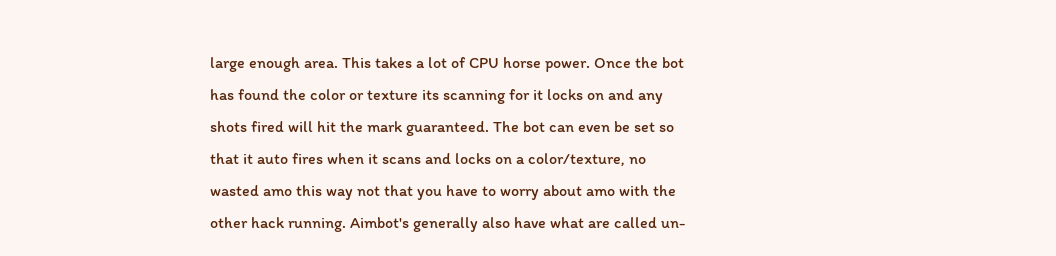large enough area. This takes a lot of CPU horse power. Once the bot has found the color or texture its scanning for it locks on and any shots fired will hit the mark guaranteed. The bot can even be set so that it auto fires when it scans and locks on a color/texture, no wasted amo this way not that you have to worry about amo with the other hack running. Aimbot's generally also have what are called un-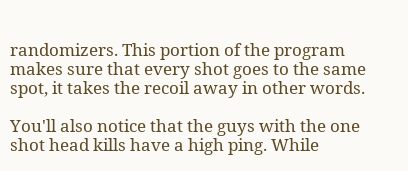randomizers. This portion of the program makes sure that every shot goes to the same spot, it takes the recoil away in other words.

You'll also notice that the guys with the one shot head kills have a high ping. While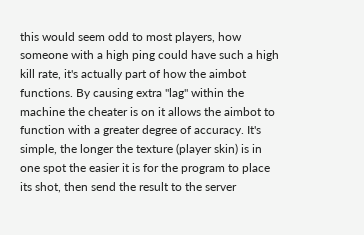this would seem odd to most players, how someone with a high ping could have such a high kill rate, it's actually part of how the aimbot functions. By causing extra "lag" within the machine the cheater is on it allows the aimbot to function with a greater degree of accuracy. It's simple, the longer the texture (player skin) is in one spot the easier it is for the program to place its shot, then send the result to the server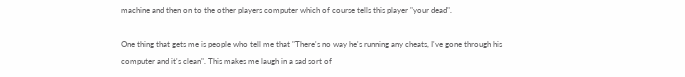machine and then on to the other players computer which of course tells this player "your dead".

One thing that gets me is people who tell me that "There's no way he's running any cheats, I've gone through his computer and it's clean". This makes me laugh in a sad sort of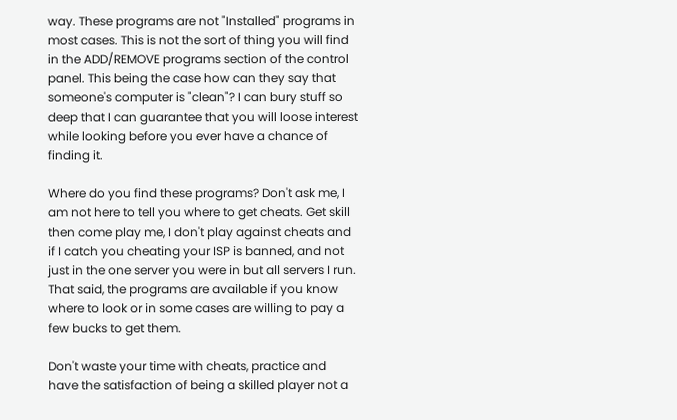way. These programs are not "Installed" programs in most cases. This is not the sort of thing you will find in the ADD/REMOVE programs section of the control panel. This being the case how can they say that someone's computer is "clean"? I can bury stuff so deep that I can guarantee that you will loose interest while looking before you ever have a chance of finding it.

Where do you find these programs? Don't ask me, I am not here to tell you where to get cheats. Get skill then come play me, I don't play against cheats and if I catch you cheating your ISP is banned, and not just in the one server you were in but all servers I run. That said, the programs are available if you know where to look or in some cases are willing to pay a few bucks to get them.

Don't waste your time with cheats, practice and have the satisfaction of being a skilled player not a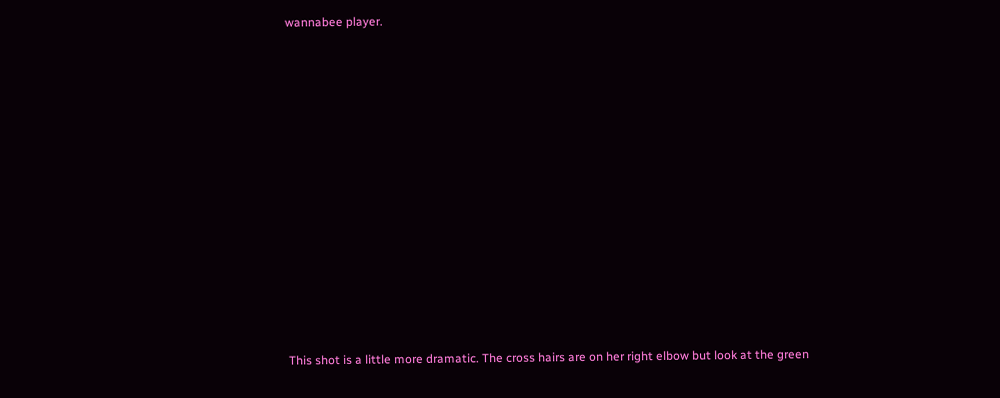wannabee player.

















This shot is a little more dramatic. The cross hairs are on her right elbow but look at the green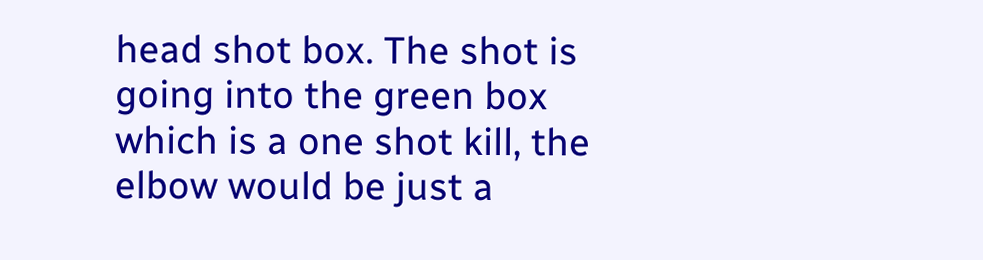head shot box. The shot is going into the green box which is a one shot kill, the elbow would be just a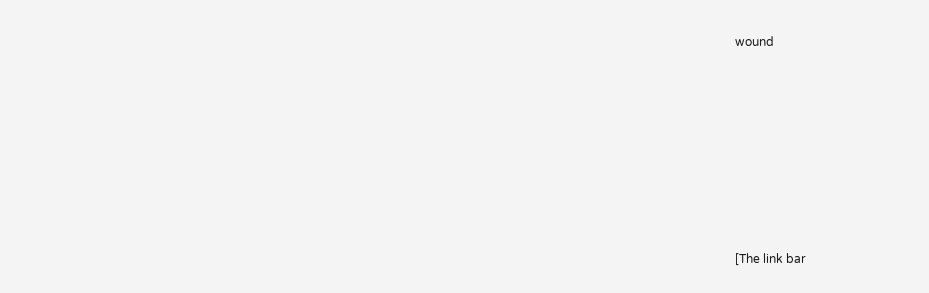wound










[The link bar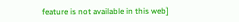feature is not available in this web]